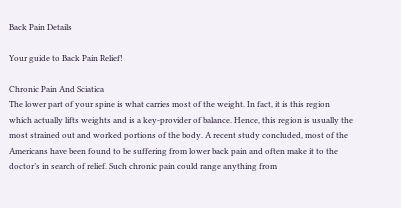Back Pain Details

Your guide to Back Pain Relief!

Chronic Pain And Sciatica
The lower part of your spine is what carries most of the weight. In fact, it is this region which actually lifts weights and is a key-provider of balance. Hence, this region is usually the most strained out and worked portions of the body. A recent study concluded, most of the Americans have been found to be suffering from lower back pain and often make it to the doctor’s in search of relief. Such chronic pain could range anything from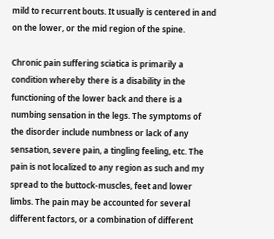mild to recurrent bouts. It usually is centered in and on the lower, or the mid region of the spine.

Chronic pain suffering sciatica is primarily a condition whereby there is a disability in the functioning of the lower back and there is a numbing sensation in the legs. The symptoms of the disorder include numbness or lack of any sensation, severe pain, a tingling feeling, etc. The pain is not localized to any region as such and my spread to the buttock-muscles, feet and lower limbs. The pain may be accounted for several different factors, or a combination of different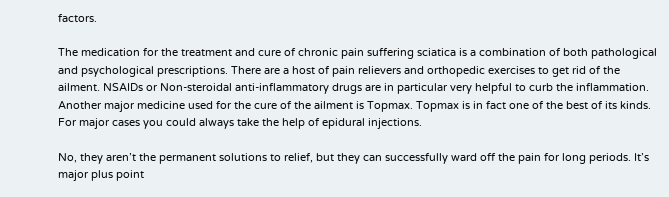factors.

The medication for the treatment and cure of chronic pain suffering sciatica is a combination of both pathological and psychological prescriptions. There are a host of pain relievers and orthopedic exercises to get rid of the ailment. NSAIDs or Non-steroidal anti-inflammatory drugs are in particular very helpful to curb the inflammation. Another major medicine used for the cure of the ailment is Topmax. Topmax is in fact one of the best of its kinds. For major cases you could always take the help of epidural injections.

No, they aren’t the permanent solutions to relief, but they can successfully ward off the pain for long periods. It’s major plus point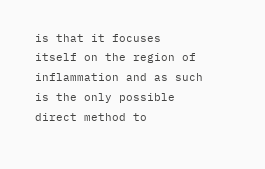is that it focuses itself on the region of inflammation and as such is the only possible direct method to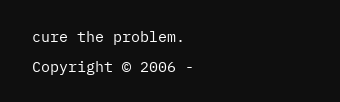cure the problem.
Copyright © 2006 -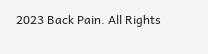2023 Back Pain. All Rights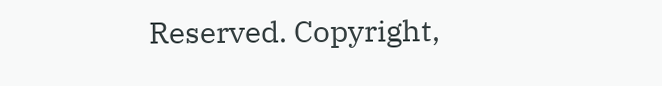Reserved. Copyright,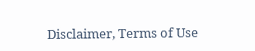Disclaimer, Terms of Use